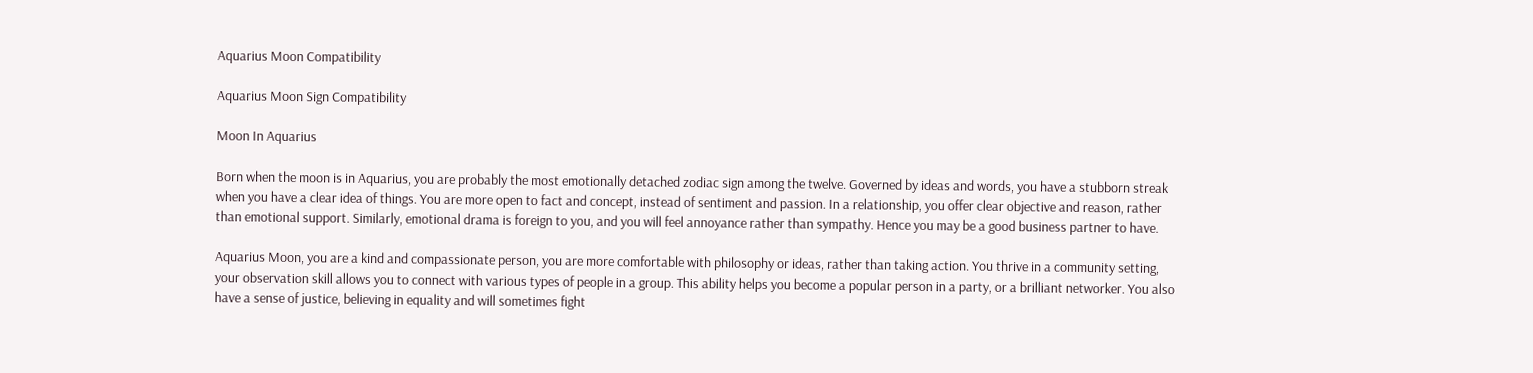Aquarius Moon Compatibility

Aquarius Moon Sign Compatibility

Moon In Aquarius

Born when the moon is in Aquarius, you are probably the most emotionally detached zodiac sign among the twelve. Governed by ideas and words, you have a stubborn streak when you have a clear idea of things. You are more open to fact and concept, instead of sentiment and passion. In a relationship, you offer clear objective and reason, rather than emotional support. Similarly, emotional drama is foreign to you, and you will feel annoyance rather than sympathy. Hence you may be a good business partner to have.

Aquarius Moon, you are a kind and compassionate person, you are more comfortable with philosophy or ideas, rather than taking action. You thrive in a community setting, your observation skill allows you to connect with various types of people in a group. This ability helps you become a popular person in a party, or a brilliant networker. You also have a sense of justice, believing in equality and will sometimes fight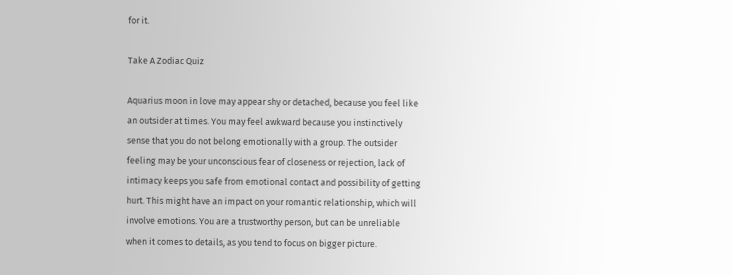for it.

Take A Zodiac Quiz

Aquarius moon in love may appear shy or detached, because you feel like an outsider at times. You may feel awkward because you instinctively sense that you do not belong emotionally with a group. The outsider feeling may be your unconscious fear of closeness or rejection, lack of intimacy keeps you safe from emotional contact and possibility of getting hurt. This might have an impact on your romantic relationship, which will involve emotions. You are a trustworthy person, but can be unreliable when it comes to details, as you tend to focus on bigger picture.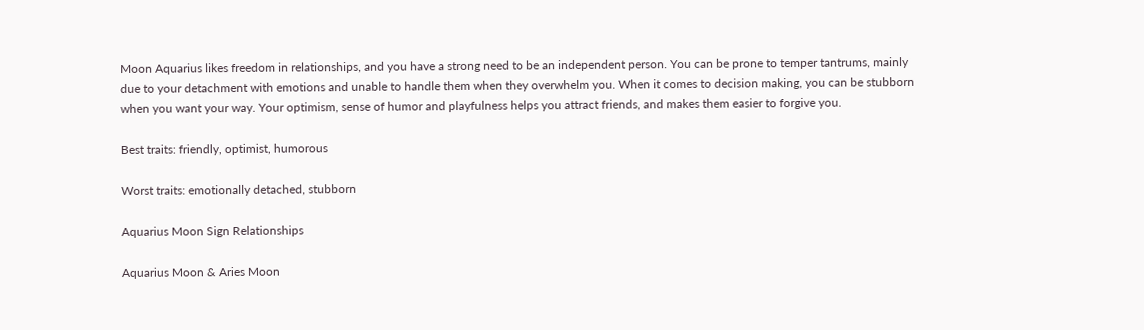Moon Aquarius likes freedom in relationships, and you have a strong need to be an independent person. You can be prone to temper tantrums, mainly due to your detachment with emotions and unable to handle them when they overwhelm you. When it comes to decision making, you can be stubborn when you want your way. Your optimism, sense of humor and playfulness helps you attract friends, and makes them easier to forgive you.

Best traits: friendly, optimist, humorous

Worst traits: emotionally detached, stubborn

Aquarius Moon Sign Relationships

Aquarius Moon & Aries Moon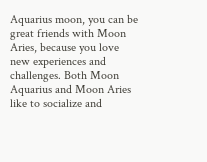Aquarius moon, you can be great friends with Moon Aries, because you love new experiences and challenges. Both Moon Aquarius and Moon Aries like to socialize and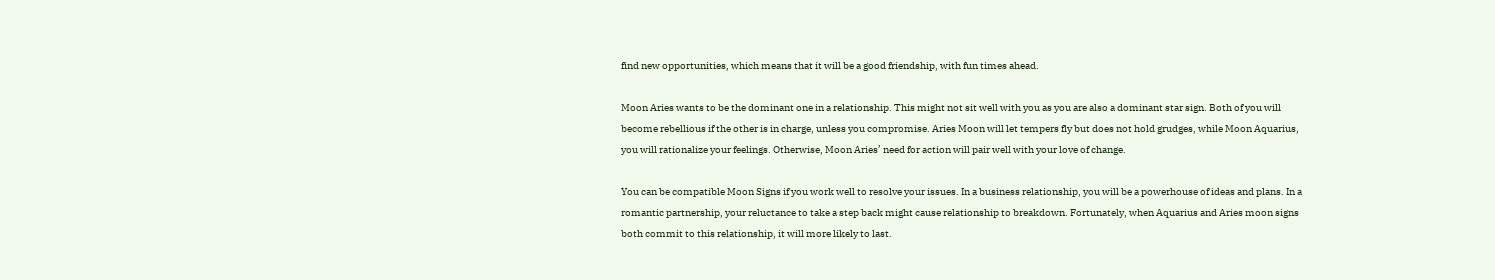find new opportunities, which means that it will be a good friendship, with fun times ahead.

Moon Aries wants to be the dominant one in a relationship. This might not sit well with you as you are also a dominant star sign. Both of you will become rebellious if the other is in charge, unless you compromise. Aries Moon will let tempers fly but does not hold grudges, while Moon Aquarius, you will rationalize your feelings. Otherwise, Moon Aries’ need for action will pair well with your love of change.

You can be compatible Moon Signs if you work well to resolve your issues. In a business relationship, you will be a powerhouse of ideas and plans. In a romantic partnership, your reluctance to take a step back might cause relationship to breakdown. Fortunately, when Aquarius and Aries moon signs both commit to this relationship, it will more likely to last.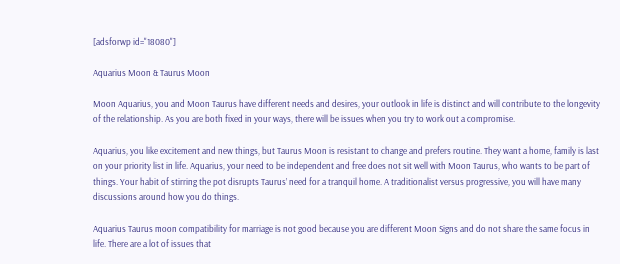[adsforwp id="18080"]

Aquarius Moon & Taurus Moon

Moon Aquarius, you and Moon Taurus have different needs and desires, your outlook in life is distinct and will contribute to the longevity of the relationship. As you are both fixed in your ways, there will be issues when you try to work out a compromise.

Aquarius, you like excitement and new things, but Taurus Moon is resistant to change and prefers routine. They want a home, family is last on your priority list in life. Aquarius, your need to be independent and free does not sit well with Moon Taurus, who wants to be part of things. Your habit of stirring the pot disrupts Taurus’ need for a tranquil home. A traditionalist versus progressive, you will have many discussions around how you do things.

Aquarius Taurus moon compatibility for marriage is not good because you are different Moon Signs and do not share the same focus in life. There are a lot of issues that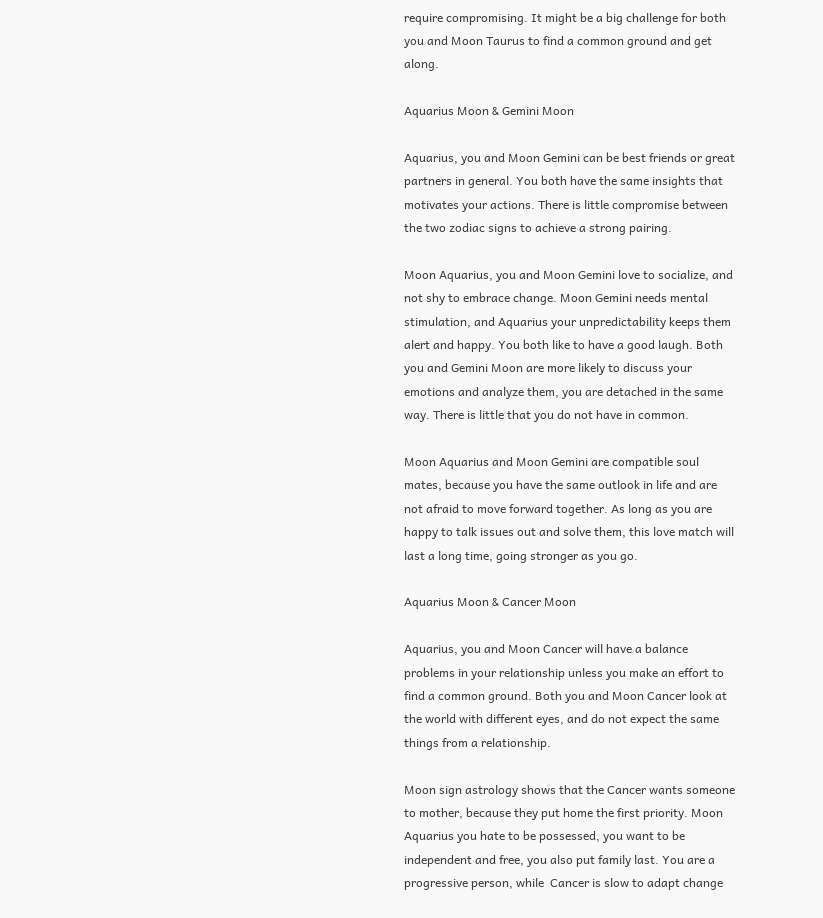require compromising. It might be a big challenge for both you and Moon Taurus to find a common ground and get along.

Aquarius Moon & Gemini Moon

Aquarius, you and Moon Gemini can be best friends or great partners in general. You both have the same insights that motivates your actions. There is little compromise between the two zodiac signs to achieve a strong pairing.

Moon Aquarius, you and Moon Gemini love to socialize, and not shy to embrace change. Moon Gemini needs mental stimulation, and Aquarius your unpredictability keeps them alert and happy. You both like to have a good laugh. Both you and Gemini Moon are more likely to discuss your emotions and analyze them, you are detached in the same way. There is little that you do not have in common.

Moon Aquarius and Moon Gemini are compatible soul mates, because you have the same outlook in life and are not afraid to move forward together. As long as you are happy to talk issues out and solve them, this love match will last a long time, going stronger as you go.

Aquarius Moon & Cancer Moon

Aquarius, you and Moon Cancer will have a balance problems in your relationship unless you make an effort to find a common ground. Both you and Moon Cancer look at the world with different eyes, and do not expect the same things from a relationship.

Moon sign astrology shows that the Cancer wants someone to mother, because they put home the first priority. Moon Aquarius you hate to be possessed, you want to be independent and free, you also put family last. You are a progressive person, while  Cancer is slow to adapt change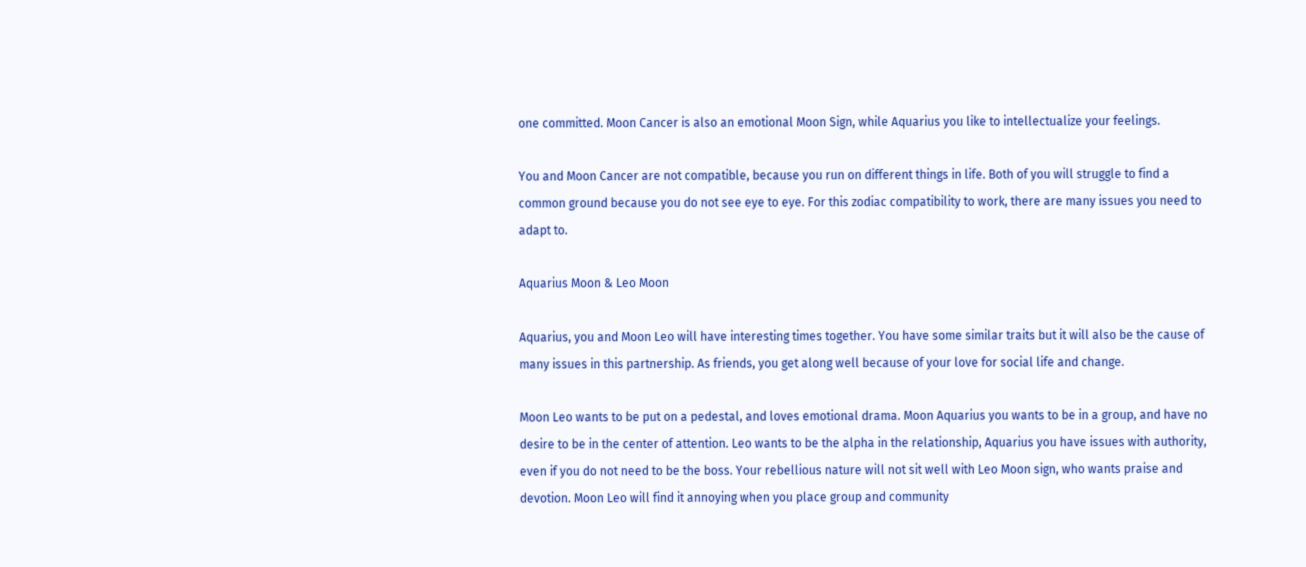one committed. Moon Cancer is also an emotional Moon Sign, while Aquarius you like to intellectualize your feelings.

You and Moon Cancer are not compatible, because you run on different things in life. Both of you will struggle to find a common ground because you do not see eye to eye. For this zodiac compatibility to work, there are many issues you need to adapt to.

Aquarius Moon & Leo Moon

Aquarius, you and Moon Leo will have interesting times together. You have some similar traits but it will also be the cause of many issues in this partnership. As friends, you get along well because of your love for social life and change.

Moon Leo wants to be put on a pedestal, and loves emotional drama. Moon Aquarius you wants to be in a group, and have no desire to be in the center of attention. Leo wants to be the alpha in the relationship, Aquarius you have issues with authority, even if you do not need to be the boss. Your rebellious nature will not sit well with Leo Moon sign, who wants praise and devotion. Moon Leo will find it annoying when you place group and community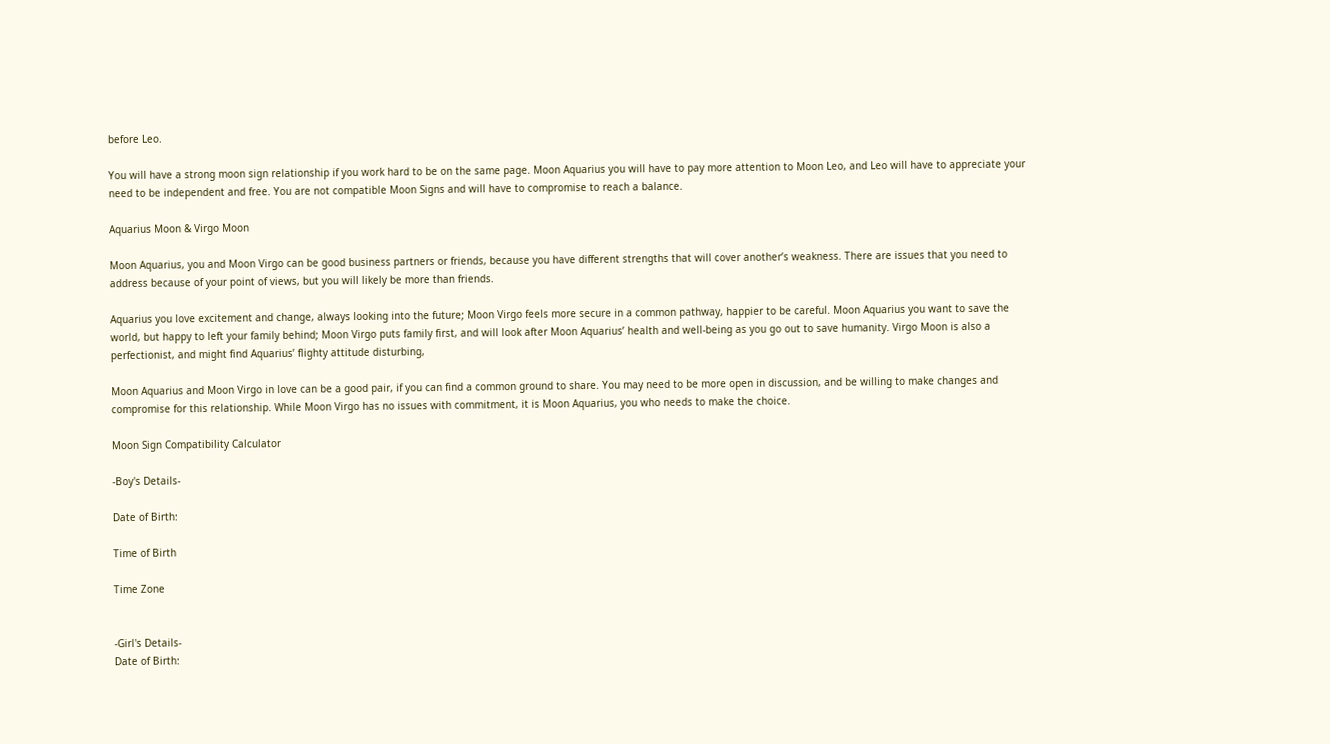before Leo.

You will have a strong moon sign relationship if you work hard to be on the same page. Moon Aquarius you will have to pay more attention to Moon Leo, and Leo will have to appreciate your need to be independent and free. You are not compatible Moon Signs and will have to compromise to reach a balance.

Aquarius Moon & Virgo Moon

Moon Aquarius, you and Moon Virgo can be good business partners or friends, because you have different strengths that will cover another’s weakness. There are issues that you need to address because of your point of views, but you will likely be more than friends.

Aquarius you love excitement and change, always looking into the future; Moon Virgo feels more secure in a common pathway, happier to be careful. Moon Aquarius you want to save the world, but happy to left your family behind; Moon Virgo puts family first, and will look after Moon Aquarius’ health and well-being as you go out to save humanity. Virgo Moon is also a perfectionist, and might find Aquarius’ flighty attitude disturbing,

Moon Aquarius and Moon Virgo in love can be a good pair, if you can find a common ground to share. You may need to be more open in discussion, and be willing to make changes and compromise for this relationship. While Moon Virgo has no issues with commitment, it is Moon Aquarius, you who needs to make the choice.

Moon Sign Compatibility Calculator

-Boy's Details-

Date of Birth:

Time of Birth

Time Zone


-Girl's Details-
Date of Birth: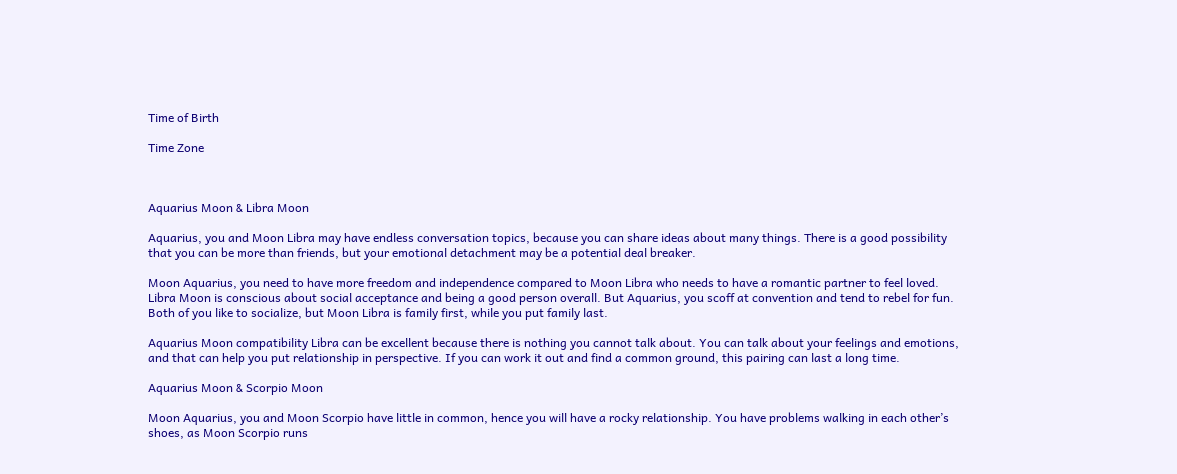Time of Birth

Time Zone



Aquarius Moon & Libra Moon

Aquarius, you and Moon Libra may have endless conversation topics, because you can share ideas about many things. There is a good possibility that you can be more than friends, but your emotional detachment may be a potential deal breaker.

Moon Aquarius, you need to have more freedom and independence compared to Moon Libra who needs to have a romantic partner to feel loved. Libra Moon is conscious about social acceptance and being a good person overall. But Aquarius, you scoff at convention and tend to rebel for fun. Both of you like to socialize, but Moon Libra is family first, while you put family last.

Aquarius Moon compatibility Libra can be excellent because there is nothing you cannot talk about. You can talk about your feelings and emotions, and that can help you put relationship in perspective. If you can work it out and find a common ground, this pairing can last a long time.

Aquarius Moon & Scorpio Moon

Moon Aquarius, you and Moon Scorpio have little in common, hence you will have a rocky relationship. You have problems walking in each other’s shoes, as Moon Scorpio runs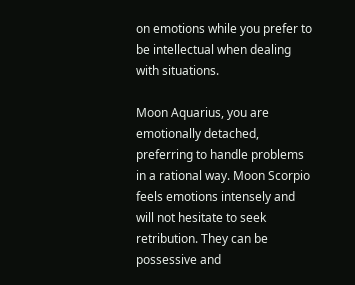on emotions while you prefer to be intellectual when dealing with situations.

Moon Aquarius, you are emotionally detached, preferring to handle problems in a rational way. Moon Scorpio feels emotions intensely and will not hesitate to seek retribution. They can be possessive and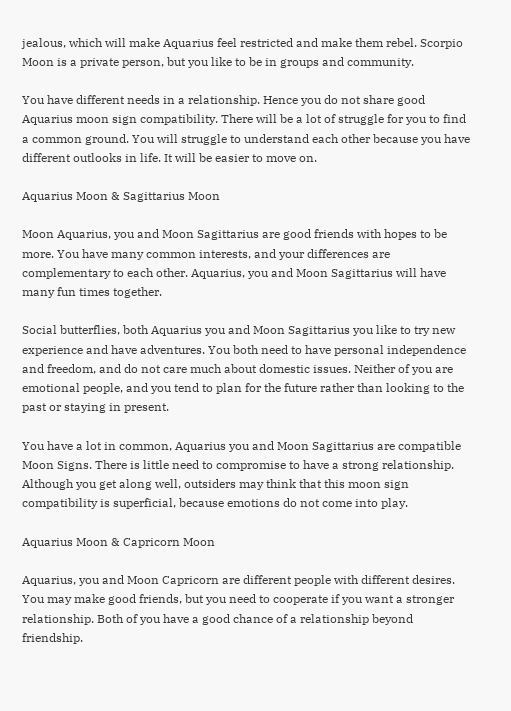jealous, which will make Aquarius feel restricted and make them rebel. Scorpio Moon is a private person, but you like to be in groups and community.

You have different needs in a relationship. Hence you do not share good Aquarius moon sign compatibility. There will be a lot of struggle for you to find a common ground. You will struggle to understand each other because you have different outlooks in life. It will be easier to move on.

Aquarius Moon & Sagittarius Moon

Moon Aquarius, you and Moon Sagittarius are good friends with hopes to be more. You have many common interests, and your differences are complementary to each other. Aquarius, you and Moon Sagittarius will have many fun times together.

Social butterflies, both Aquarius you and Moon Sagittarius you like to try new experience and have adventures. You both need to have personal independence and freedom, and do not care much about domestic issues. Neither of you are emotional people, and you tend to plan for the future rather than looking to the past or staying in present.

You have a lot in common, Aquarius you and Moon Sagittarius are compatible Moon Signs. There is little need to compromise to have a strong relationship. Although you get along well, outsiders may think that this moon sign compatibility is superficial, because emotions do not come into play.

Aquarius Moon & Capricorn Moon

Aquarius, you and Moon Capricorn are different people with different desires. You may make good friends, but you need to cooperate if you want a stronger relationship. Both of you have a good chance of a relationship beyond friendship.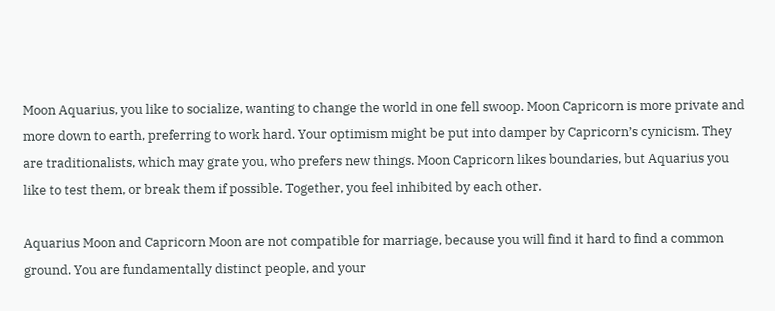Moon Aquarius, you like to socialize, wanting to change the world in one fell swoop. Moon Capricorn is more private and more down to earth, preferring to work hard. Your optimism might be put into damper by Capricorn’s cynicism. They are traditionalists, which may grate you, who prefers new things. Moon Capricorn likes boundaries, but Aquarius you like to test them, or break them if possible. Together, you feel inhibited by each other.

Aquarius Moon and Capricorn Moon are not compatible for marriage, because you will find it hard to find a common ground. You are fundamentally distinct people, and your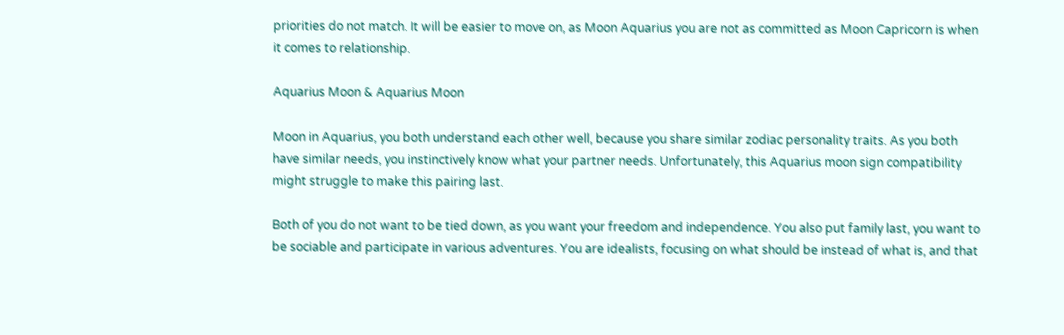priorities do not match. It will be easier to move on, as Moon Aquarius you are not as committed as Moon Capricorn is when it comes to relationship.

Aquarius Moon & Aquarius Moon

Moon in Aquarius, you both understand each other well, because you share similar zodiac personality traits. As you both have similar needs, you instinctively know what your partner needs. Unfortunately, this Aquarius moon sign compatibility might struggle to make this pairing last.

Both of you do not want to be tied down, as you want your freedom and independence. You also put family last, you want to be sociable and participate in various adventures. You are idealists, focusing on what should be instead of what is, and that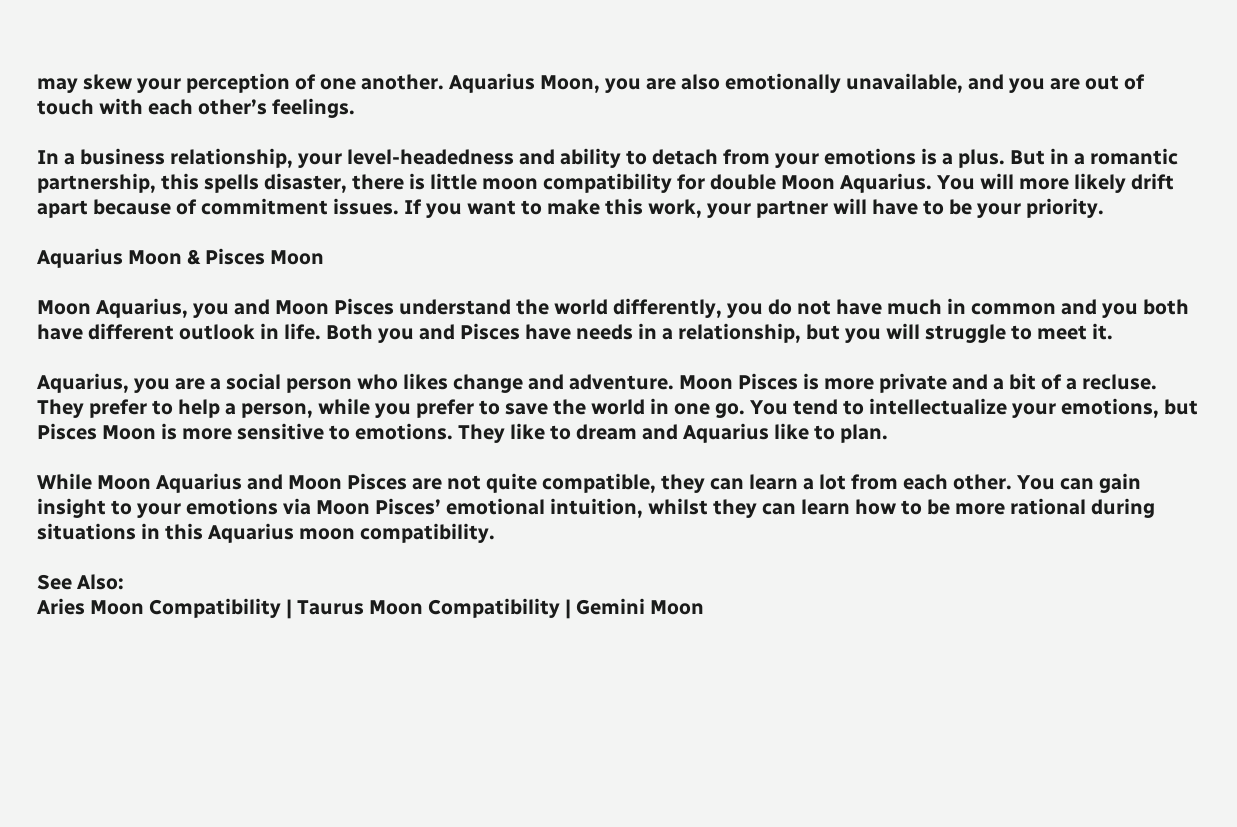may skew your perception of one another. Aquarius Moon, you are also emotionally unavailable, and you are out of touch with each other’s feelings.

In a business relationship, your level-headedness and ability to detach from your emotions is a plus. But in a romantic partnership, this spells disaster, there is little moon compatibility for double Moon Aquarius. You will more likely drift apart because of commitment issues. If you want to make this work, your partner will have to be your priority.

Aquarius Moon & Pisces Moon

Moon Aquarius, you and Moon Pisces understand the world differently, you do not have much in common and you both have different outlook in life. Both you and Pisces have needs in a relationship, but you will struggle to meet it.

Aquarius, you are a social person who likes change and adventure. Moon Pisces is more private and a bit of a recluse. They prefer to help a person, while you prefer to save the world in one go. You tend to intellectualize your emotions, but Pisces Moon is more sensitive to emotions. They like to dream and Aquarius like to plan.

While Moon Aquarius and Moon Pisces are not quite compatible, they can learn a lot from each other. You can gain insight to your emotions via Moon Pisces’ emotional intuition, whilst they can learn how to be more rational during situations in this Aquarius moon compatibility.

See Also:
Aries Moon Compatibility | Taurus Moon Compatibility | Gemini Moon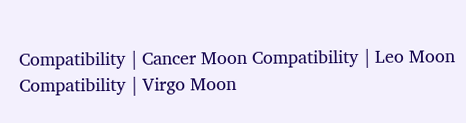Compatibility | Cancer Moon Compatibility | Leo Moon Compatibility | Virgo Moon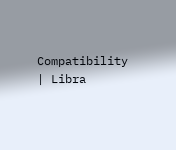Compatibility | Libra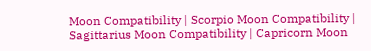Moon Compatibility | Scorpio Moon Compatibility | Sagittarius Moon Compatibility | Capricorn Moon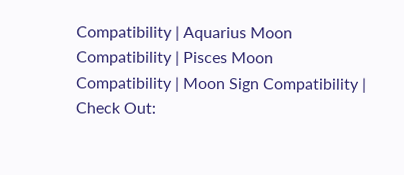Compatibility | Aquarius Moon Compatibility | Pisces Moon Compatibility | Moon Sign Compatibility |
Check Out: